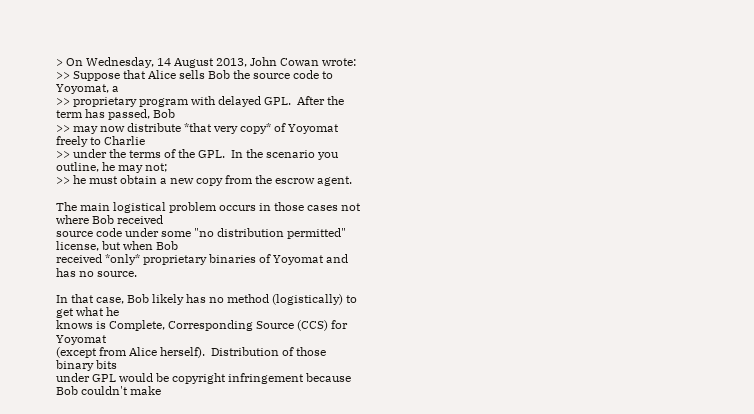> On Wednesday, 14 August 2013, John Cowan wrote:
>> Suppose that Alice sells Bob the source code to Yoyomat, a
>> proprietary program with delayed GPL.  After the term has passed, Bob
>> may now distribute *that very copy* of Yoyomat freely to Charlie
>> under the terms of the GPL.  In the scenario you outline, he may not;
>> he must obtain a new copy from the escrow agent.

The main logistical problem occurs in those cases not where Bob received
source code under some "no distribution permitted" license, but when Bob
received *only* proprietary binaries of Yoyomat and has no source.

In that case, Bob likely has no method (logistically) to get what he
knows is Complete, Corresponding Source (CCS) for Yoyomat
(except from Alice herself).  Distribution of those binary bits
under GPL would be copyright infringement because Bob couldn't make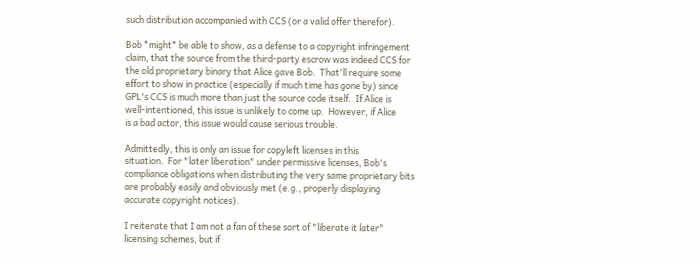such distribution accompanied with CCS (or a valid offer therefor).

Bob *might* be able to show, as a defense to a copyright infringement
claim, that the source from the third-party escrow was indeed CCS for
the old proprietary binary that Alice gave Bob.  That'll require some
effort to show in practice (especially if much time has gone by) since
GPL's CCS is much more than just the source code itself.  If Alice is
well-intentioned, this issue is unlikely to come up.  However, if Alice
is a bad actor, this issue would cause serious trouble.

Admittedly, this is only an issue for copyleft licenses in this
situation.  For "later liberation" under permissive licenses, Bob's
compliance obligations when distributing the very same proprietary bits
are probably easily and obviously met (e.g., properly displaying
accurate copyright notices).

I reiterate that I am not a fan of these sort of "liberate it later"
licensing schemes, but if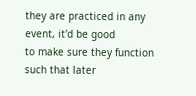they are practiced in any event, it'd be good
to make sure they function such that later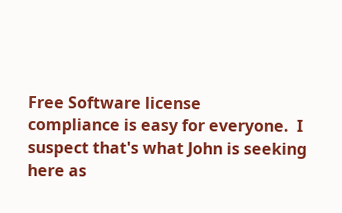Free Software license
compliance is easy for everyone.  I suspect that's what John is seeking
here as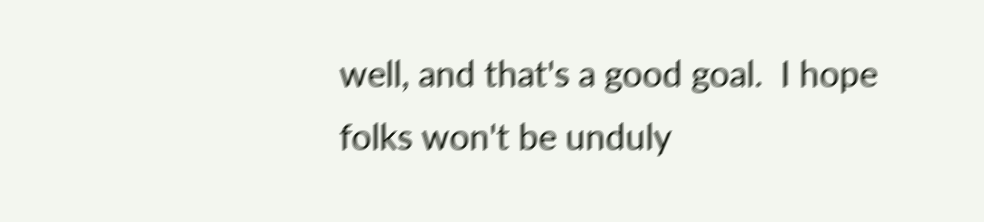well, and that's a good goal.  I hope folks won't be unduly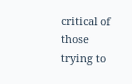critical of those trying to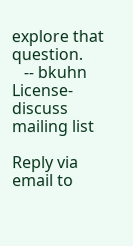explore that question.
   -- bkuhn
License-discuss mailing list

Reply via email to